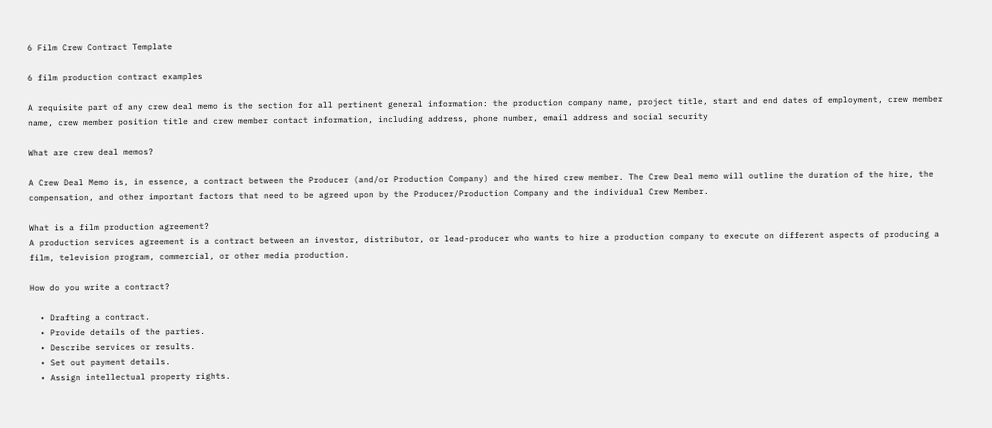6 Film Crew Contract Template

6 film production contract examples

A requisite part of any crew deal memo is the section for all pertinent general information: the production company name, project title, start and end dates of employment, crew member name, crew member position title and crew member contact information, including address, phone number, email address and social security

What are crew deal memos?

A Crew Deal Memo is, in essence, a contract between the Producer (and/or Production Company) and the hired crew member. The Crew Deal memo will outline the duration of the hire, the compensation, and other important factors that need to be agreed upon by the Producer/Production Company and the individual Crew Member.

What is a film production agreement?
A production services agreement is a contract between an investor, distributor, or lead-producer who wants to hire a production company to execute on different aspects of producing a film, television program, commercial, or other media production.

How do you write a contract?

  • Drafting a contract.
  • Provide details of the parties.
  • Describe services or results.
  • Set out payment details.
  • Assign intellectual property rights.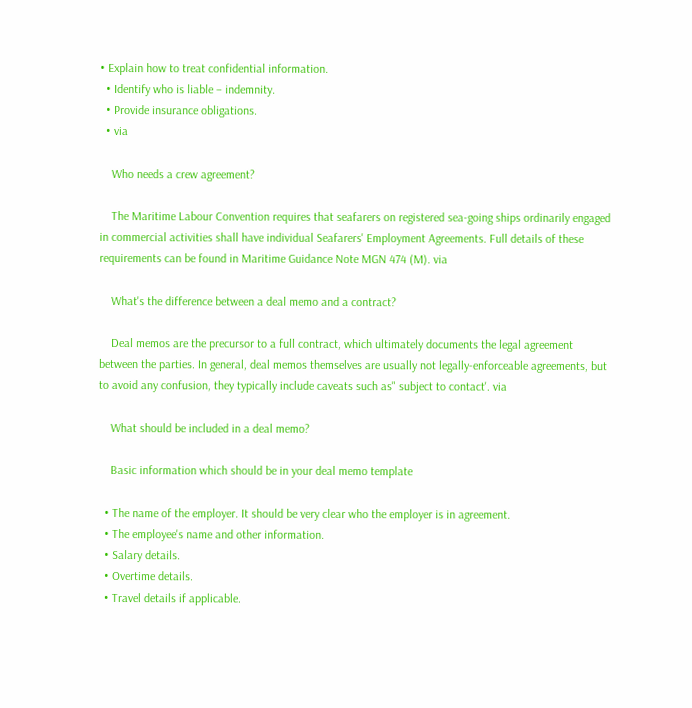• Explain how to treat confidential information.
  • Identify who is liable – indemnity.
  • Provide insurance obligations.
  • via

    Who needs a crew agreement?

    The Maritime Labour Convention requires that seafarers on registered sea-going ships ordinarily engaged in commercial activities shall have individual Seafarers' Employment Agreements. Full details of these requirements can be found in Maritime Guidance Note MGN 474 (M). via

    What's the difference between a deal memo and a contract?

    Deal memos are the precursor to a full contract, which ultimately documents the legal agreement between the parties. In general, deal memos themselves are usually not legally-enforceable agreements, but to avoid any confusion, they typically include caveats such as" subject to contact'. via

    What should be included in a deal memo?

    Basic information which should be in your deal memo template

  • The name of the employer. It should be very clear who the employer is in agreement.
  • The employee's name and other information.
  • Salary details.
  • Overtime details.
  • Travel details if applicable.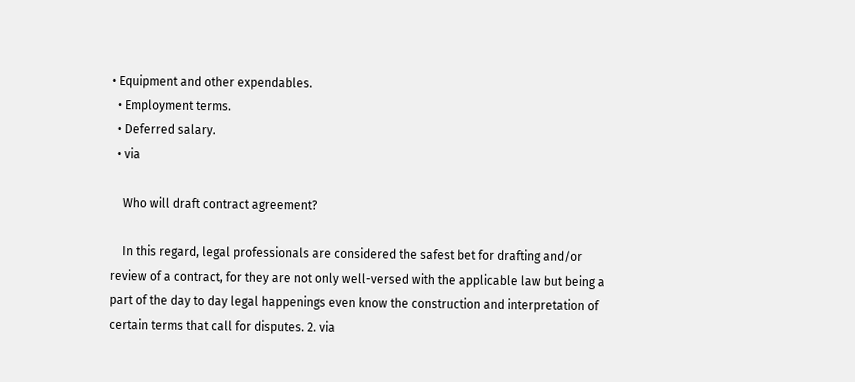• Equipment and other expendables.
  • Employment terms.
  • Deferred salary.
  • via

    Who will draft contract agreement?

    In this regard, legal professionals are considered the safest bet for drafting and/or review of a contract, for they are not only well-versed with the applicable law but being a part of the day to day legal happenings even know the construction and interpretation of certain terms that call for disputes. 2. via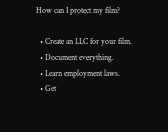How can I protect my film?

  • Create an LLC for your film.
  • Document everything.
  • Learn employment laws.
  • Get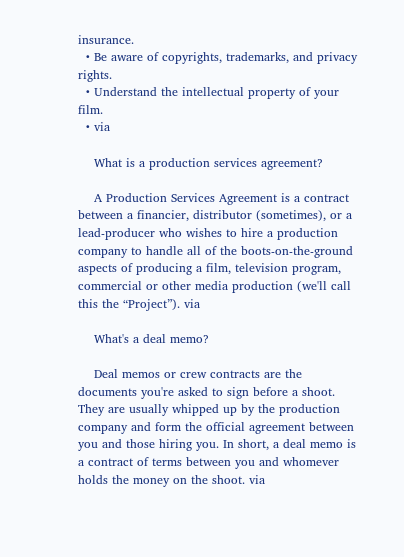insurance.
  • Be aware of copyrights, trademarks, and privacy rights.
  • Understand the intellectual property of your film.
  • via

    What is a production services agreement?

    A Production Services Agreement is a contract between a financier, distributor (sometimes), or a lead-producer who wishes to hire a production company to handle all of the boots-on-the-ground aspects of producing a film, television program, commercial or other media production (we'll call this the “Project”). via

    What's a deal memo?

    Deal memos or crew contracts are the documents you're asked to sign before a shoot. They are usually whipped up by the production company and form the official agreement between you and those hiring you. In short, a deal memo is a contract of terms between you and whomever holds the money on the shoot. via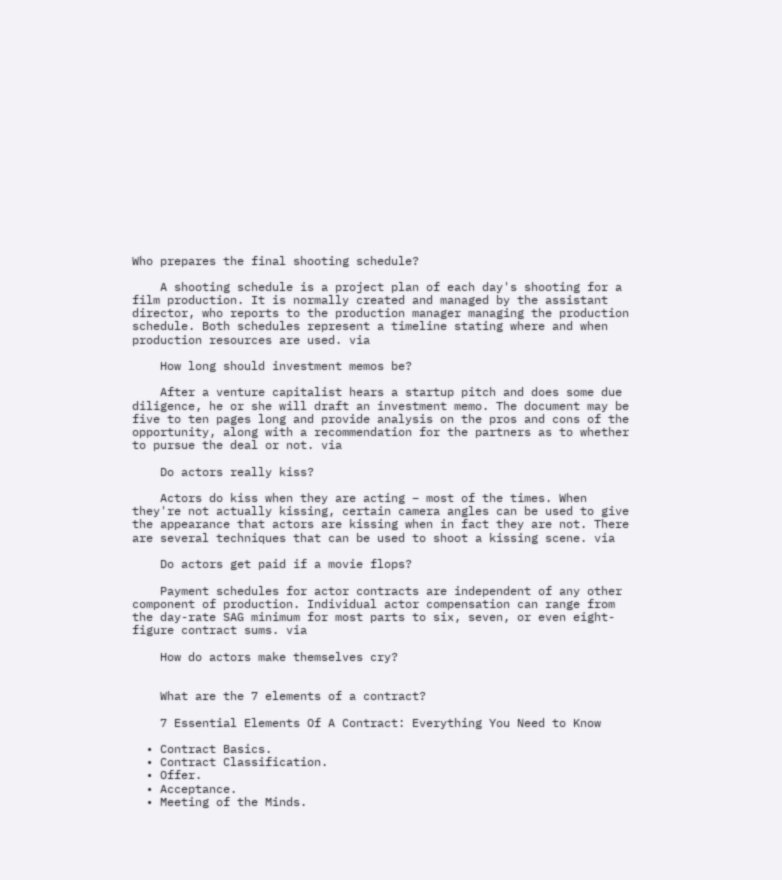Who prepares the final shooting schedule?

    A shooting schedule is a project plan of each day's shooting for a film production. It is normally created and managed by the assistant director, who reports to the production manager managing the production schedule. Both schedules represent a timeline stating where and when production resources are used. via

    How long should investment memos be?

    After a venture capitalist hears a startup pitch and does some due diligence, he or she will draft an investment memo. The document may be five to ten pages long and provide analysis on the pros and cons of the opportunity, along with a recommendation for the partners as to whether to pursue the deal or not. via

    Do actors really kiss?

    Actors do kiss when they are acting – most of the times. When they're not actually kissing, certain camera angles can be used to give the appearance that actors are kissing when in fact they are not. There are several techniques that can be used to shoot a kissing scene. via

    Do actors get paid if a movie flops?

    Payment schedules for actor contracts are independent of any other component of production. Individual actor compensation can range from the day-rate SAG minimum for most parts to six, seven, or even eight-figure contract sums. via

    How do actors make themselves cry?


    What are the 7 elements of a contract?

    7 Essential Elements Of A Contract: Everything You Need to Know

  • Contract Basics.
  • Contract Classification.
  • Offer.
  • Acceptance.
  • Meeting of the Minds.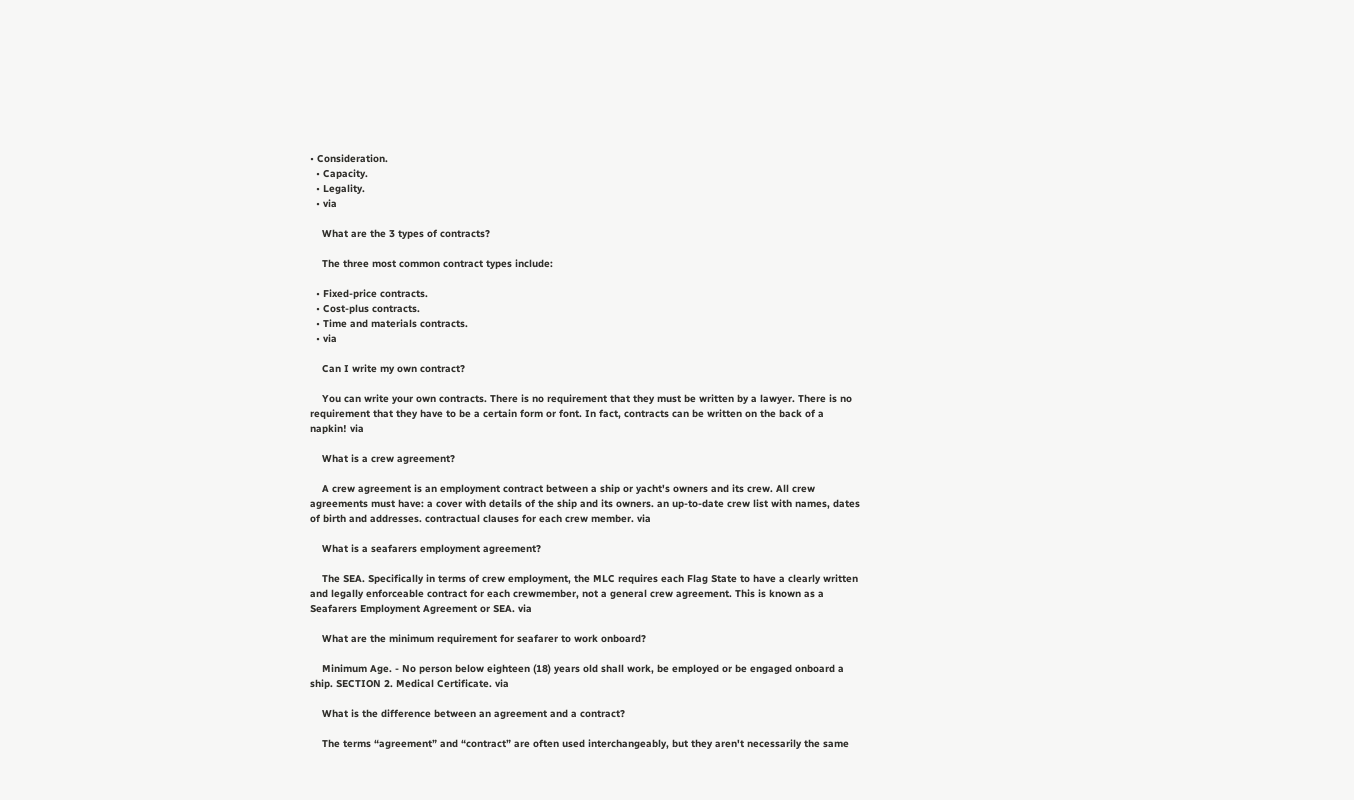• Consideration.
  • Capacity.
  • Legality.
  • via

    What are the 3 types of contracts?

    The three most common contract types include:

  • Fixed-price contracts.
  • Cost-plus contracts.
  • Time and materials contracts.
  • via

    Can I write my own contract?

    You can write your own contracts. There is no requirement that they must be written by a lawyer. There is no requirement that they have to be a certain form or font. In fact, contracts can be written on the back of a napkin! via

    What is a crew agreement?

    A crew agreement is an employment contract between a ship or yacht's owners and its crew. All crew agreements must have: a cover with details of the ship and its owners. an up-to-date crew list with names, dates of birth and addresses. contractual clauses for each crew member. via

    What is a seafarers employment agreement?

    The SEA. Specifically in terms of crew employment, the MLC requires each Flag State to have a clearly written and legally enforceable contract for each crewmember, not a general crew agreement. This is known as a Seafarers Employment Agreement or SEA. via

    What are the minimum requirement for seafarer to work onboard?

    Minimum Age. - No person below eighteen (18) years old shall work, be employed or be engaged onboard a ship. SECTION 2. Medical Certificate. via

    What is the difference between an agreement and a contract?

    The terms “agreement” and “contract” are often used interchangeably, but they aren't necessarily the same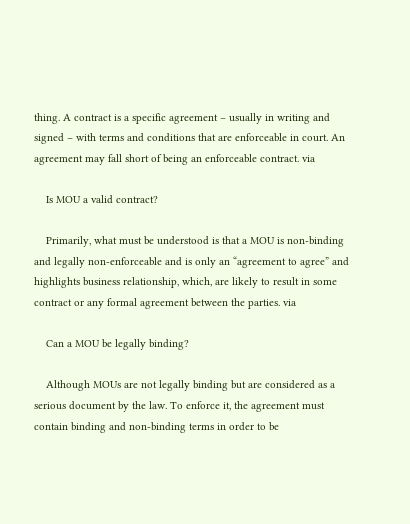thing. A contract is a specific agreement – usually in writing and signed – with terms and conditions that are enforceable in court. An agreement may fall short of being an enforceable contract. via

    Is MOU a valid contract?

    Primarily, what must be understood is that a MOU is non-binding and legally non-enforceable and is only an “agreement to agree” and highlights business relationship, which, are likely to result in some contract or any formal agreement between the parties. via

    Can a MOU be legally binding?

    Although MOUs are not legally binding but are considered as a serious document by the law. To enforce it, the agreement must contain binding and non-binding terms in order to be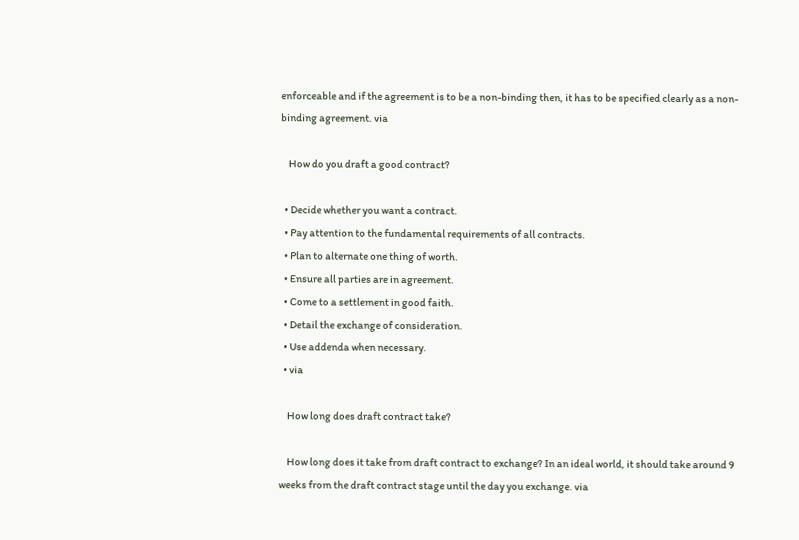enforceable and if the agreement is to be a non-binding then, it has to be specified clearly as a non-binding agreement. via

    How do you draft a good contract?

  • Decide whether you want a contract.
  • Pay attention to the fundamental requirements of all contracts.
  • Plan to alternate one thing of worth.
  • Ensure all parties are in agreement.
  • Come to a settlement in good faith.
  • Detail the exchange of consideration.
  • Use addenda when necessary.
  • via

    How long does draft contract take?

    How long does it take from draft contract to exchange? In an ideal world, it should take around 9 weeks from the draft contract stage until the day you exchange. via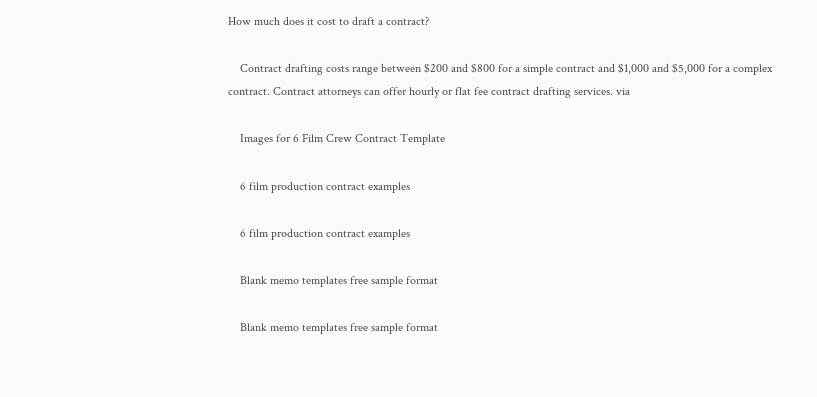How much does it cost to draft a contract?

    Contract drafting costs range between $200 and $800 for a simple contract and $1,000 and $5,000 for a complex contract. Contract attorneys can offer hourly or flat fee contract drafting services. via

    Images for 6 Film Crew Contract Template

    6 film production contract examples

    6 film production contract examples

    Blank memo templates free sample format

    Blank memo templates free sample format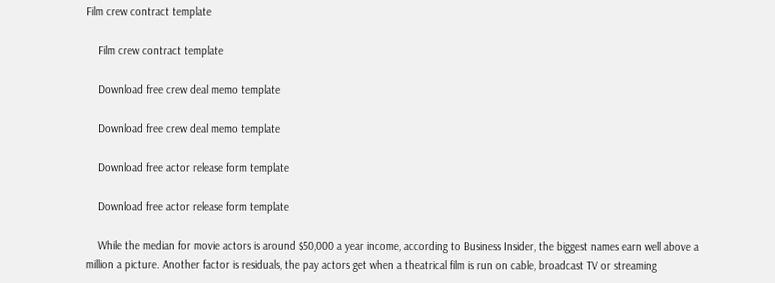Film crew contract template

    Film crew contract template

    Download free crew deal memo template

    Download free crew deal memo template

    Download free actor release form template

    Download free actor release form template

    While the median for movie actors is around $50,000 a year income, according to Business Insider, the biggest names earn well above a million a picture. Another factor is residuals, the pay actors get when a theatrical film is run on cable, broadcast TV or streaming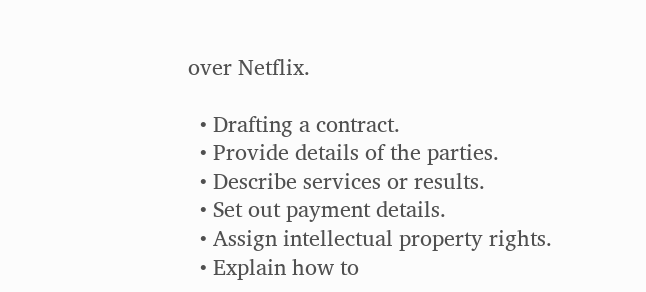over Netflix.

  • Drafting a contract.
  • Provide details of the parties.
  • Describe services or results.
  • Set out payment details.
  • Assign intellectual property rights.
  • Explain how to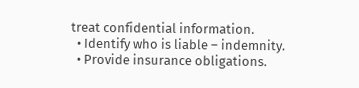treat confidential information.
  • Identify who is liable – indemnity.
  • Provide insurance obligations.